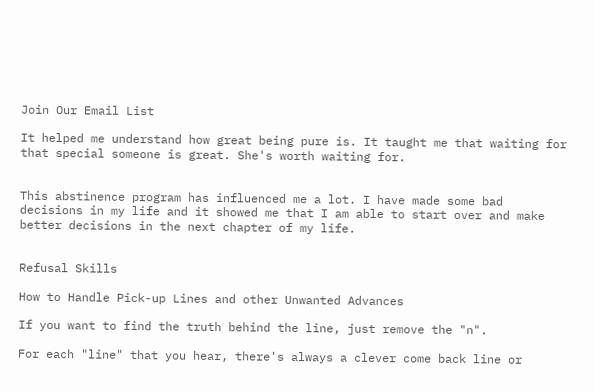Join Our Email List

It helped me understand how great being pure is. It taught me that waiting for that special someone is great. She's worth waiting for.


This abstinence program has influenced me a lot. I have made some bad decisions in my life and it showed me that I am able to start over and make better decisions in the next chapter of my life.


Refusal Skills

How to Handle Pick-up Lines and other Unwanted Advances

If you want to find the truth behind the line, just remove the "n".

For each "line" that you hear, there's always a clever come back line or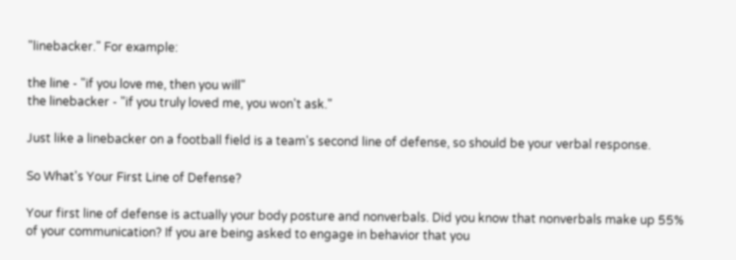"linebacker." For example:

the line - "if you love me, then you will"
the linebacker - "if you truly loved me, you won't ask."

Just like a linebacker on a football field is a team's second line of defense, so should be your verbal response.

So What's Your First Line of Defense?

Your first line of defense is actually your body posture and nonverbals. Did you know that nonverbals make up 55% of your communication? If you are being asked to engage in behavior that you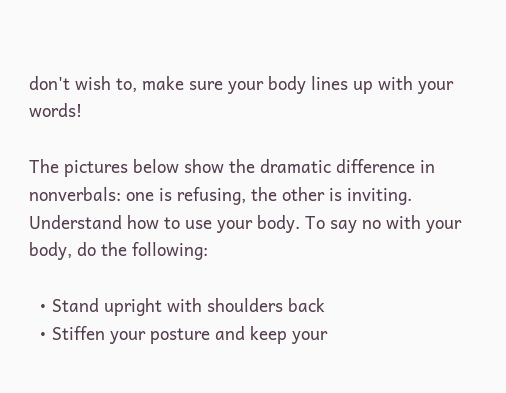don't wish to, make sure your body lines up with your words!

The pictures below show the dramatic difference in nonverbals: one is refusing, the other is inviting. Understand how to use your body. To say no with your body, do the following:

  • Stand upright with shoulders back
  • Stiffen your posture and keep your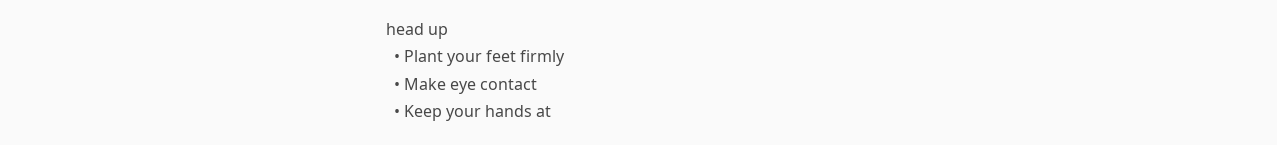head up
  • Plant your feet firmly
  • Make eye contact
  • Keep your hands at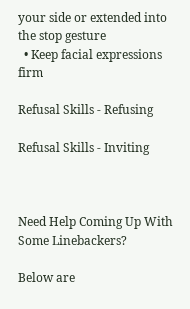your side or extended into the stop gesture
  • Keep facial expressions firm

Refusal Skills - Refusing

Refusal Skills - Inviting



Need Help Coming Up With Some Linebackers?

Below are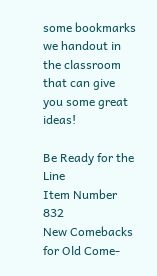some bookmarks we handout in the classroom that can give you some great ideas!

Be Ready for the Line
Item Number 832
New Comebacks for Old Come-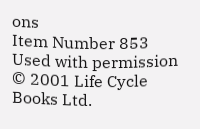ons
Item Number 853
Used with permission © 2001 Life Cycle Books Ltd.